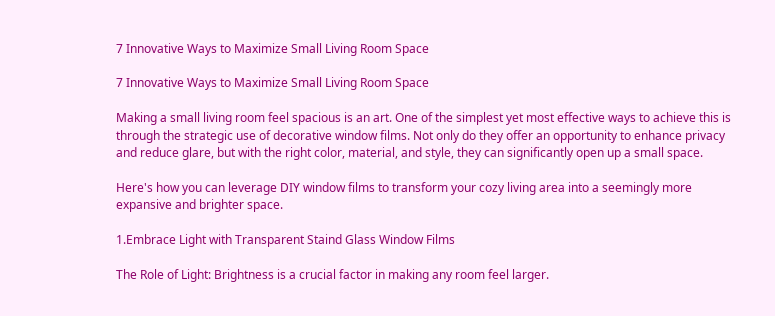7 Innovative Ways to Maximize Small Living Room Space

7 Innovative Ways to Maximize Small Living Room Space

Making a small living room feel spacious is an art. One of the simplest yet most effective ways to achieve this is through the strategic use of decorative window films. Not only do they offer an opportunity to enhance privacy and reduce glare, but with the right color, material, and style, they can significantly open up a small space.

Here's how you can leverage DIY window films to transform your cozy living area into a seemingly more expansive and brighter space.

1.Embrace Light with Transparent Staind Glass Window Films

The Role of Light: Brightness is a crucial factor in making any room feel larger.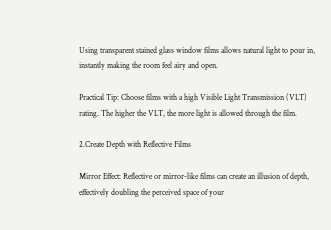Using transparent stained glass window films allows natural light to pour in, instantly making the room feel airy and open.

Practical Tip: Choose films with a high Visible Light Transmission (VLT) rating. The higher the VLT, the more light is allowed through the film.

2.Create Depth with Reflective Films

Mirror Effect: Reflective or mirror-like films can create an illusion of depth, effectively doubling the perceived space of your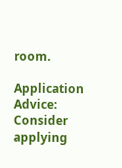room.

Application Advice: Consider applying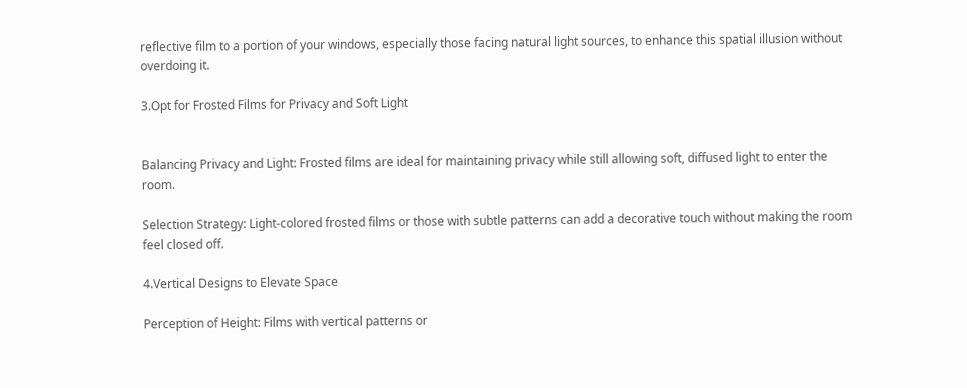reflective film to a portion of your windows, especially those facing natural light sources, to enhance this spatial illusion without overdoing it.

3.Opt for Frosted Films for Privacy and Soft Light


Balancing Privacy and Light: Frosted films are ideal for maintaining privacy while still allowing soft, diffused light to enter the room.

Selection Strategy: Light-colored frosted films or those with subtle patterns can add a decorative touch without making the room feel closed off.

4.Vertical Designs to Elevate Space

Perception of Height: Films with vertical patterns or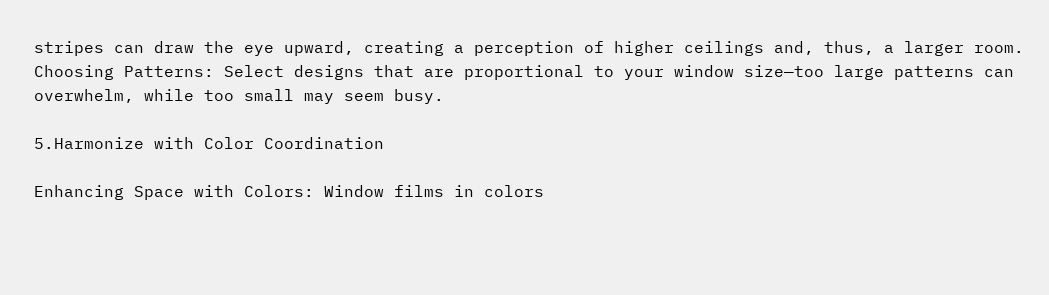stripes can draw the eye upward, creating a perception of higher ceilings and, thus, a larger room. Choosing Patterns: Select designs that are proportional to your window size—too large patterns can overwhelm, while too small may seem busy.

5.Harmonize with Color Coordination

Enhancing Space with Colors: Window films in colors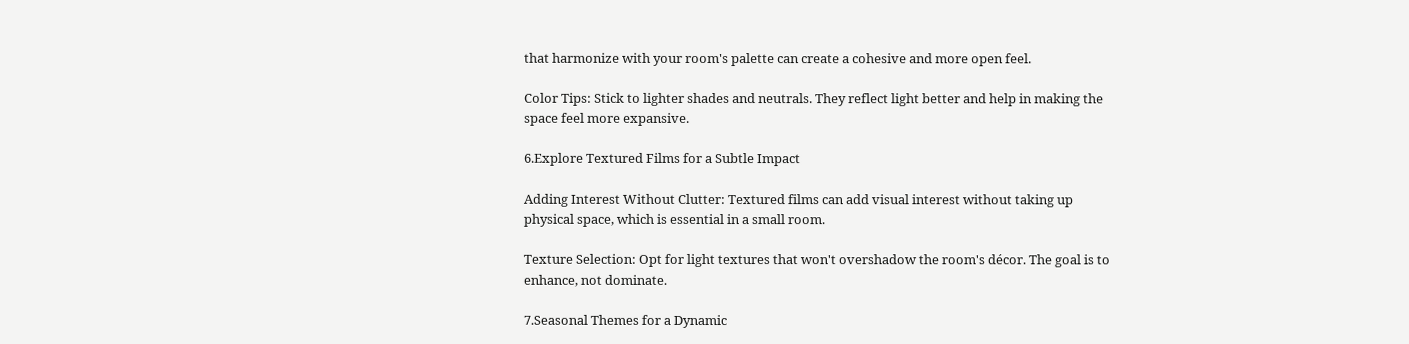that harmonize with your room's palette can create a cohesive and more open feel.

Color Tips: Stick to lighter shades and neutrals. They reflect light better and help in making the space feel more expansive.

6.Explore Textured Films for a Subtle Impact

Adding Interest Without Clutter: Textured films can add visual interest without taking up physical space, which is essential in a small room.

Texture Selection: Opt for light textures that won't overshadow the room's décor. The goal is to enhance, not dominate.

7.Seasonal Themes for a Dynamic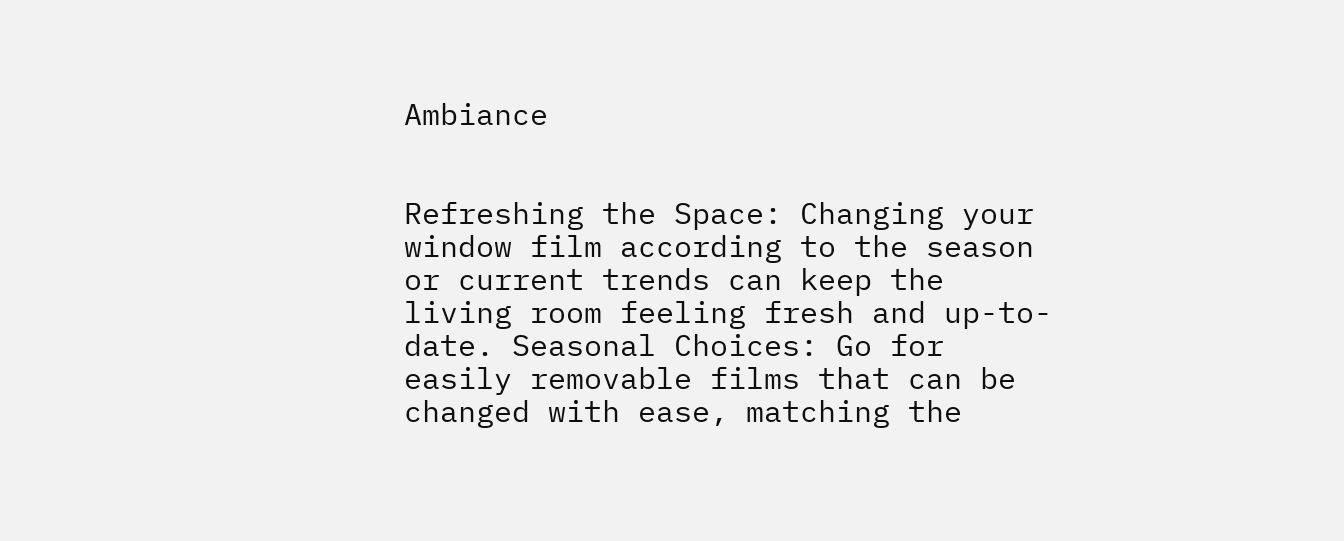Ambiance


Refreshing the Space: Changing your window film according to the season or current trends can keep the living room feeling fresh and up-to-date. Seasonal Choices: Go for easily removable films that can be changed with ease, matching the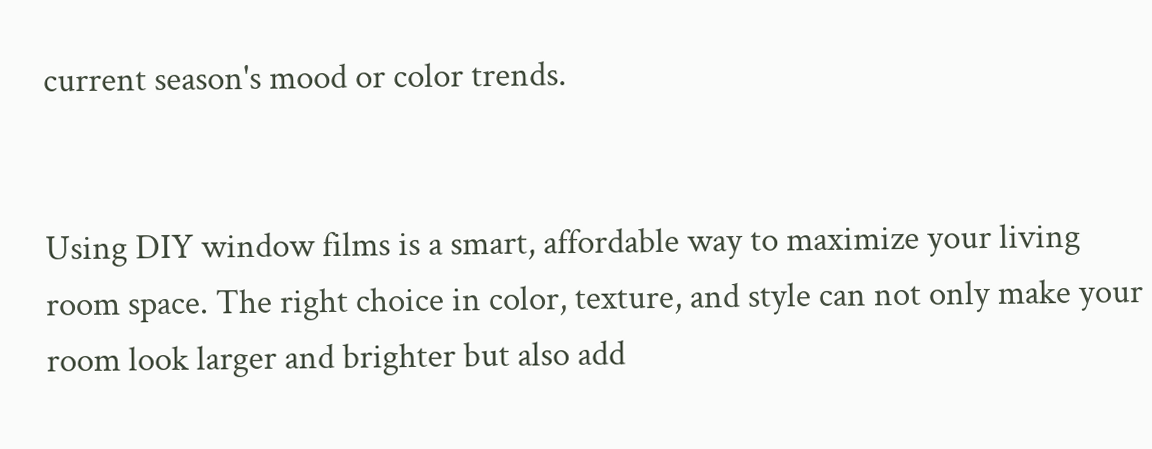current season's mood or color trends.


Using DIY window films is a smart, affordable way to maximize your living room space. The right choice in color, texture, and style can not only make your room look larger and brighter but also add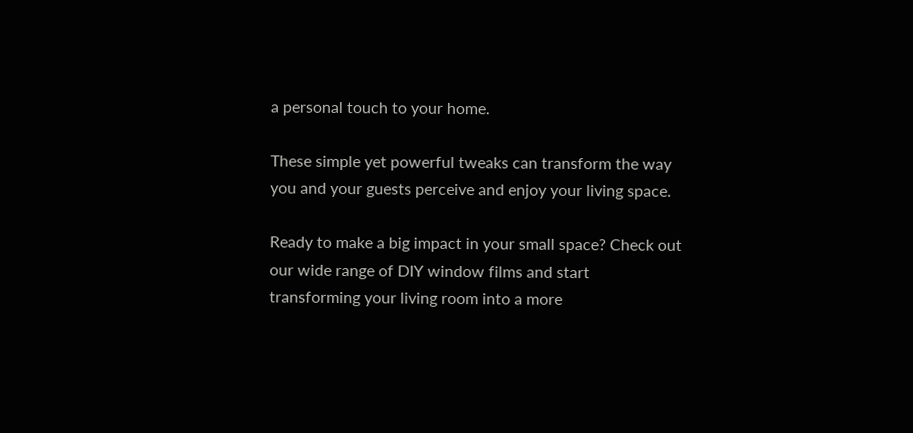a personal touch to your home.

These simple yet powerful tweaks can transform the way you and your guests perceive and enjoy your living space.

Ready to make a big impact in your small space? Check out our wide range of DIY window films and start transforming your living room into a more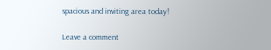spacious and inviting area today!

Leave a comment